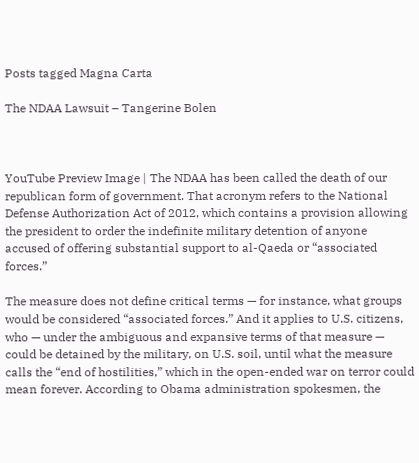Posts tagged Magna Carta

The NDAA Lawsuit – Tangerine Bolen



YouTube Preview Image | The NDAA has been called the death of our republican form of government. That acronym refers to the National Defense Authorization Act of 2012, which contains a provision allowing the president to order the indefinite military detention of anyone accused of offering substantial support to al-Qaeda or “associated forces.”

The measure does not define critical terms — for instance, what groups would be considered “associated forces.” And it applies to U.S. citizens, who — under the ambiguous and expansive terms of that measure — could be detained by the military, on U.S. soil, until what the measure calls the “end of hostilities,” which in the open-ended war on terror could mean forever. According to Obama administration spokesmen, the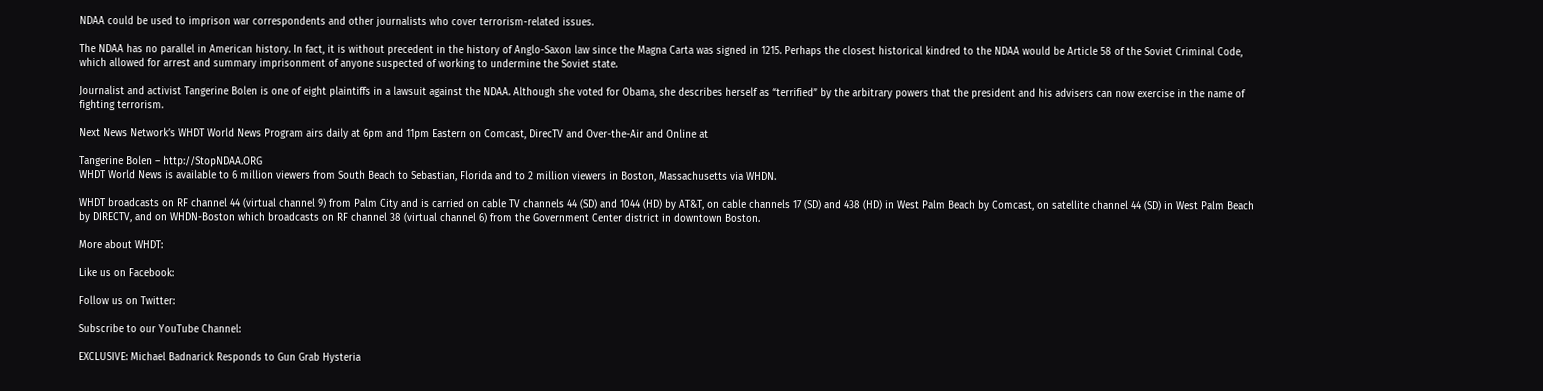NDAA could be used to imprison war correspondents and other journalists who cover terrorism-related issues.

The NDAA has no parallel in American history. In fact, it is without precedent in the history of Anglo-Saxon law since the Magna Carta was signed in 1215. Perhaps the closest historical kindred to the NDAA would be Article 58 of the Soviet Criminal Code, which allowed for arrest and summary imprisonment of anyone suspected of working to undermine the Soviet state.

Journalist and activist Tangerine Bolen is one of eight plaintiffs in a lawsuit against the NDAA. Although she voted for Obama, she describes herself as “terrified” by the arbitrary powers that the president and his advisers can now exercise in the name of fighting terrorism.

Next News Network’s WHDT World News Program airs daily at 6pm and 11pm Eastern on Comcast, DirecTV and Over-the-Air and Online at

Tangerine Bolen – http://StopNDAA.ORG
WHDT World News is available to 6 million viewers from South Beach to Sebastian, Florida and to 2 million viewers in Boston, Massachusetts via WHDN.

WHDT broadcasts on RF channel 44 (virtual channel 9) from Palm City and is carried on cable TV channels 44 (SD) and 1044 (HD) by AT&T, on cable channels 17 (SD) and 438 (HD) in West Palm Beach by Comcast, on satellite channel 44 (SD) in West Palm Beach by DIRECTV, and on WHDN-Boston which broadcasts on RF channel 38 (virtual channel 6) from the Government Center district in downtown Boston.

More about WHDT:

Like us on Facebook:

Follow us on Twitter:

Subscribe to our YouTube Channel:

EXCLUSIVE: Michael Badnarick Responds to Gun Grab Hysteria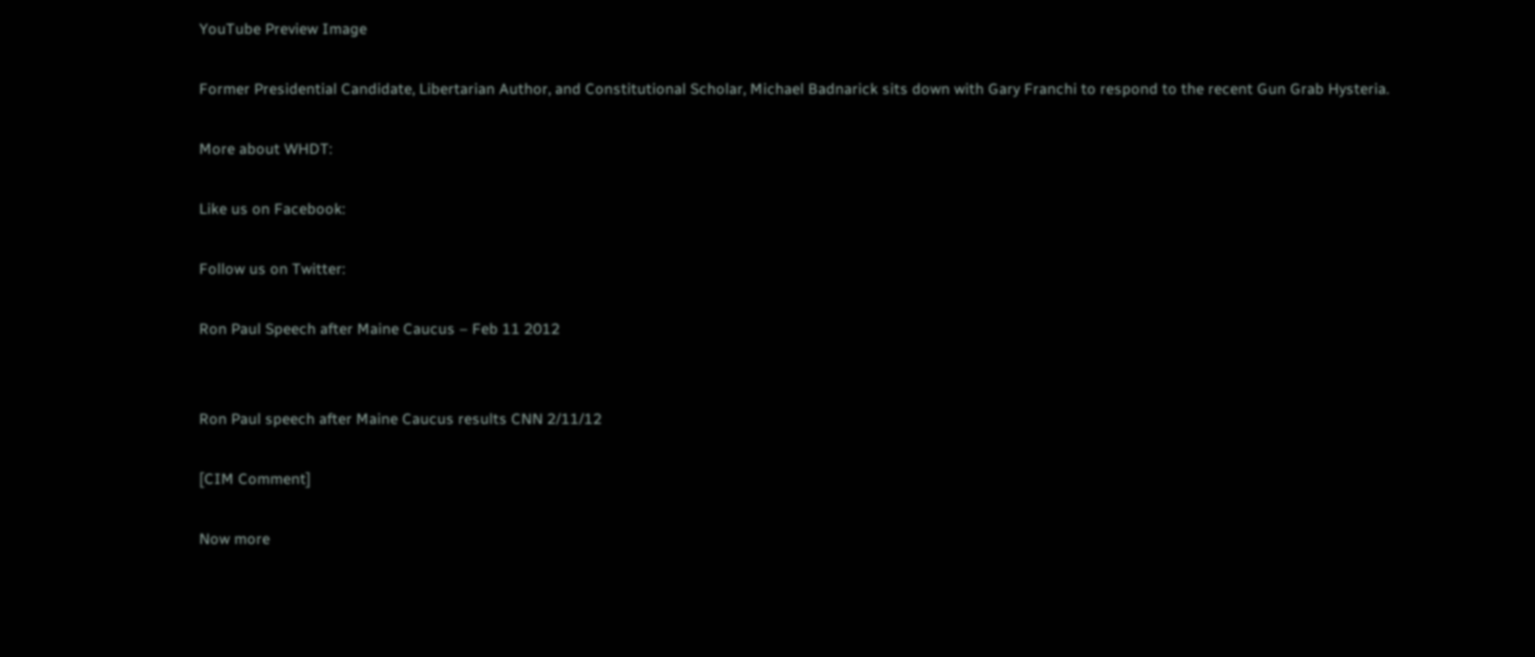YouTube Preview Image

Former Presidential Candidate, Libertarian Author, and Constitutional Scholar, Michael Badnarick sits down with Gary Franchi to respond to the recent Gun Grab Hysteria.

More about WHDT:

Like us on Facebook:

Follow us on Twitter:

Ron Paul Speech after Maine Caucus – Feb 11 2012


Ron Paul speech after Maine Caucus results CNN 2/11/12

[CIM Comment]

Now more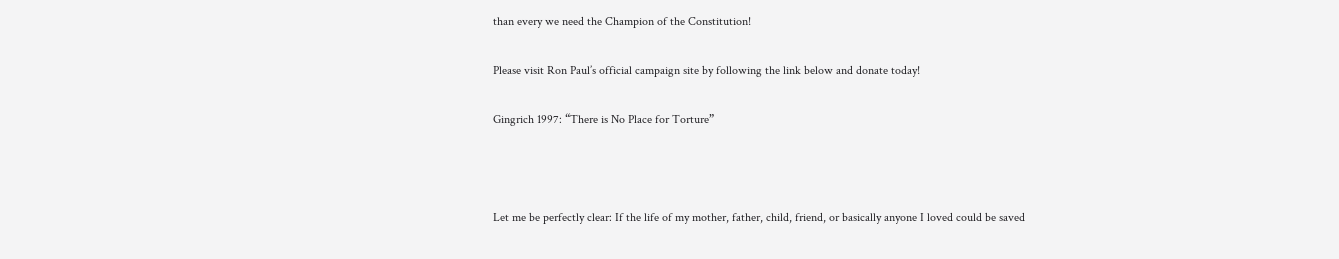than every we need the Champion of the Constitution!

Please visit Ron Paul’s official campaign site by following the link below and donate today!

Gingrich 1997: “There is No Place for Torture”



Let me be perfectly clear: If the life of my mother, father, child, friend, or basically anyone I loved could be saved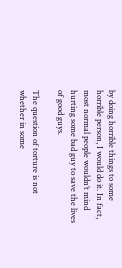by doing horrible things to some horrible person, I would do it. In fact, most normal people wouldn’t mind hurting some bad guy to save the lives of good guys.

The question of torture is not whether in some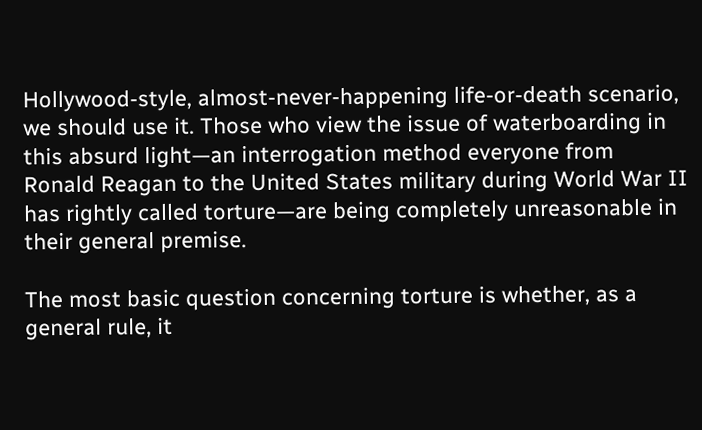Hollywood-style, almost-never-happening life-or-death scenario, we should use it. Those who view the issue of waterboarding in this absurd light—an interrogation method everyone from Ronald Reagan to the United States military during World War II has rightly called torture—are being completely unreasonable in their general premise.

The most basic question concerning torture is whether, as a general rule, it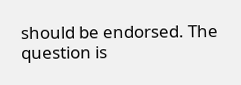should be endorsed. The question is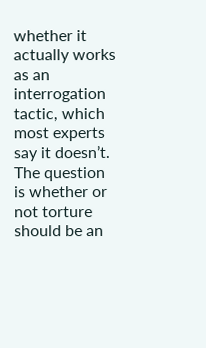whether it actually works as an interrogation tactic, which most experts say it doesn’t. The question is whether or not torture should be an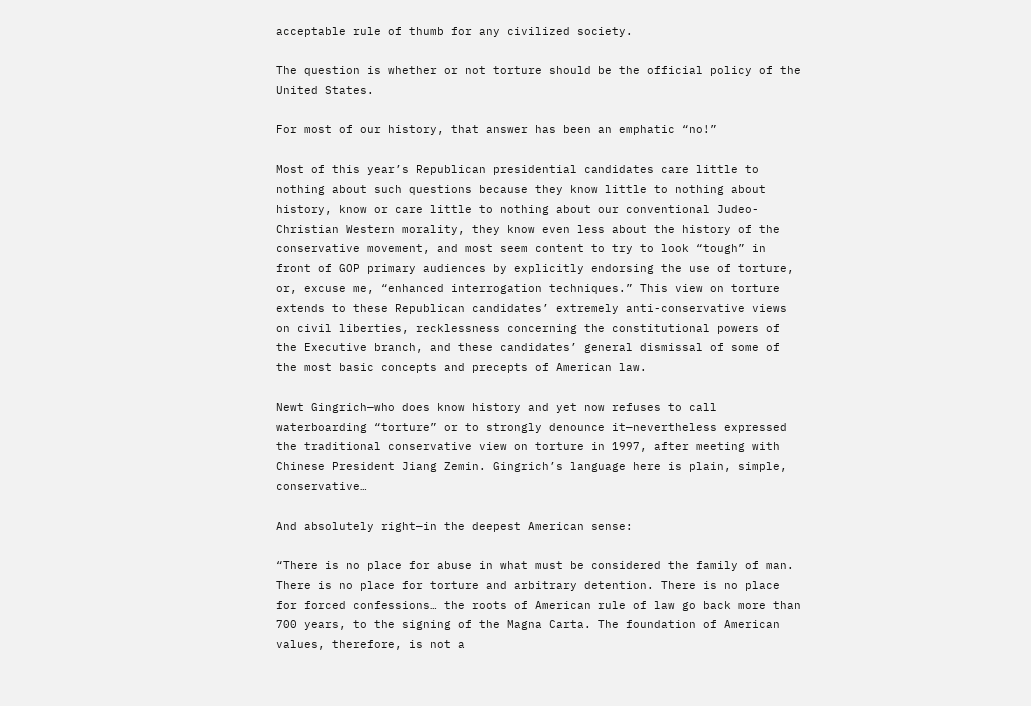acceptable rule of thumb for any civilized society.

The question is whether or not torture should be the official policy of the United States.

For most of our history, that answer has been an emphatic “no!”

Most of this year’s Republican presidential candidates care little to nothing about such questions because they know little to nothing about history, know or care little to nothing about our conventional Judeo-Christian Western morality, they know even less about the history of the conservative movement, and most seem content to try to look “tough” in front of GOP primary audiences by explicitly endorsing the use of torture, or, excuse me, “enhanced interrogation techniques.” This view on torture extends to these Republican candidates’ extremely anti-conservative views on civil liberties, recklessness concerning the constitutional powers of the Executive branch, and these candidates’ general dismissal of some of the most basic concepts and precepts of American law.

Newt Gingrich—who does know history and yet now refuses to call waterboarding “torture” or to strongly denounce it—nevertheless expressed the traditional conservative view on torture in 1997, after meeting with Chinese President Jiang Zemin. Gingrich’s language here is plain, simple, conservative…

And absolutely right—in the deepest American sense:

“There is no place for abuse in what must be considered the family of man. There is no place for torture and arbitrary detention. There is no place for forced confessions… the roots of American rule of law go back more than 700 years, to the signing of the Magna Carta. The foundation of American values, therefore, is not a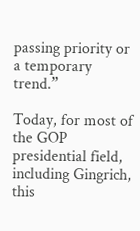passing priority or a temporary trend.”

Today, for most of the GOP presidential field, including Gingrich, this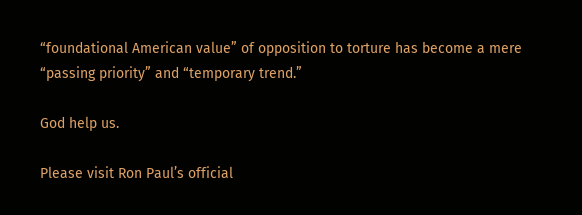“foundational American value” of opposition to torture has become a mere “passing priority” and “temporary trend.”

God help us.

Please visit Ron Paul’s official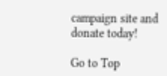campaign site and donate today!

Go to Top